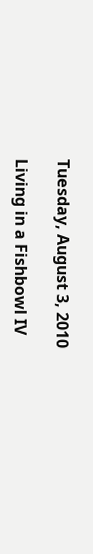Tuesday, August 3, 2010

Living in a Fishbowl IV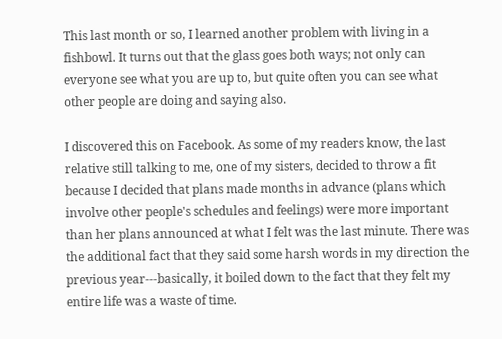This last month or so, I learned another problem with living in a fishbowl. It turns out that the glass goes both ways; not only can everyone see what you are up to, but quite often you can see what other people are doing and saying also.

I discovered this on Facebook. As some of my readers know, the last relative still talking to me, one of my sisters, decided to throw a fit because I decided that plans made months in advance (plans which involve other people's schedules and feelings) were more important than her plans announced at what I felt was the last minute. There was the additional fact that they said some harsh words in my direction the previous year---basically, it boiled down to the fact that they felt my entire life was a waste of time.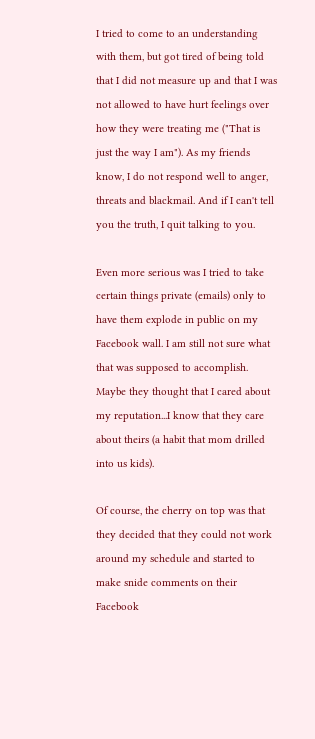I tried to come to an understanding with them, but got tired of being told that I did not measure up and that I was not allowed to have hurt feelings over how they were treating me ("That is just the way I am"). As my friends know, I do not respond well to anger, threats and blackmail. And if I can't tell you the truth, I quit talking to you.

Even more serious was I tried to take certain things private (emails) only to have them explode in public on my Facebook wall. I am still not sure what that was supposed to accomplish. Maybe they thought that I cared about my reputation...I know that they care about theirs (a habit that mom drilled into us kids).

Of course, the cherry on top was that they decided that they could not work around my schedule and started to make snide comments on their Facebook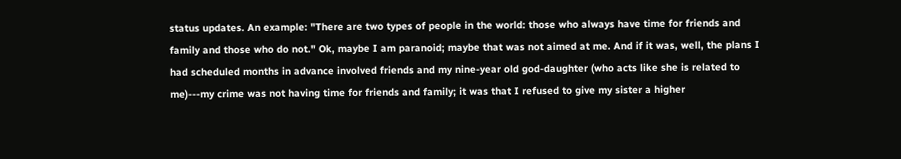status updates. An example: "There are two types of people in the world: those who always have time for friends and family and those who do not." Ok, maybe I am paranoid; maybe that was not aimed at me. And if it was, well, the plans I had scheduled months in advance involved friends and my nine-year old god-daughter (who acts like she is related to me)---my crime was not having time for friends and family; it was that I refused to give my sister a higher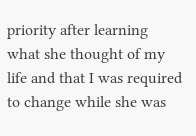priority after learning what she thought of my life and that I was required to change while she was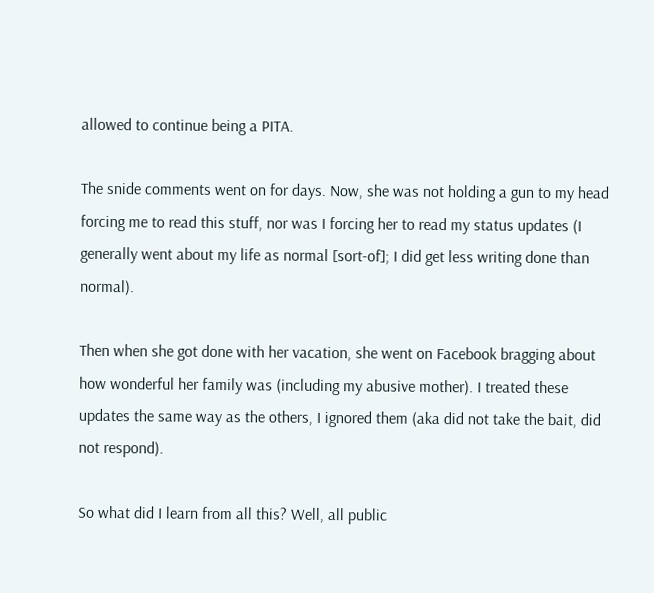allowed to continue being a PITA.

The snide comments went on for days. Now, she was not holding a gun to my head forcing me to read this stuff, nor was I forcing her to read my status updates (I generally went about my life as normal [sort-of]; I did get less writing done than normal).

Then when she got done with her vacation, she went on Facebook bragging about how wonderful her family was (including my abusive mother). I treated these updates the same way as the others, I ignored them (aka did not take the bait, did not respond).

So what did I learn from all this? Well, all public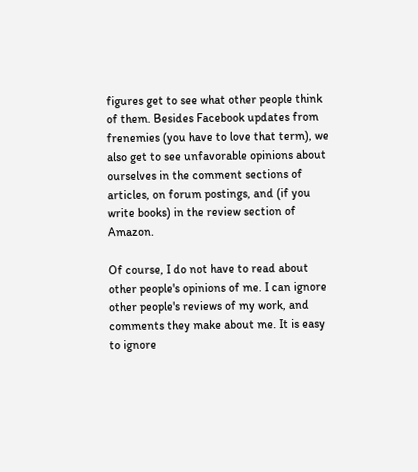figures get to see what other people think of them. Besides Facebook updates from frenemies (you have to love that term), we also get to see unfavorable opinions about ourselves in the comment sections of articles, on forum postings, and (if you write books) in the review section of Amazon.

Of course, I do not have to read about other people's opinions of me. I can ignore other people's reviews of my work, and comments they make about me. It is easy to ignore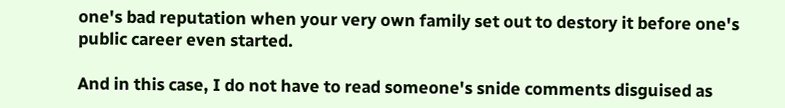one's bad reputation when your very own family set out to destory it before one's public career even started.

And in this case, I do not have to read someone's snide comments disguised as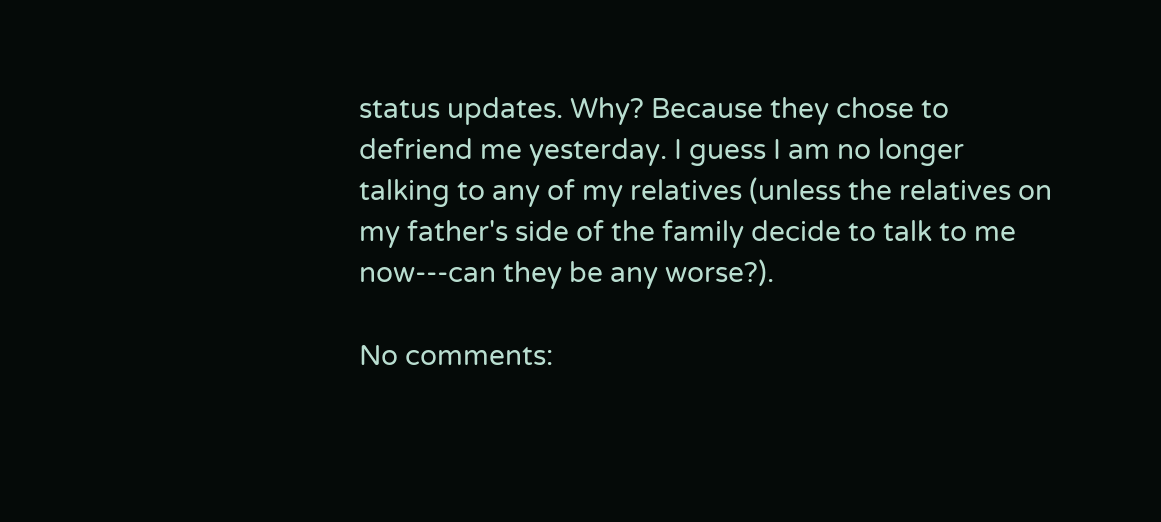status updates. Why? Because they chose to defriend me yesterday. I guess I am no longer talking to any of my relatives (unless the relatives on my father's side of the family decide to talk to me now---can they be any worse?).

No comments: